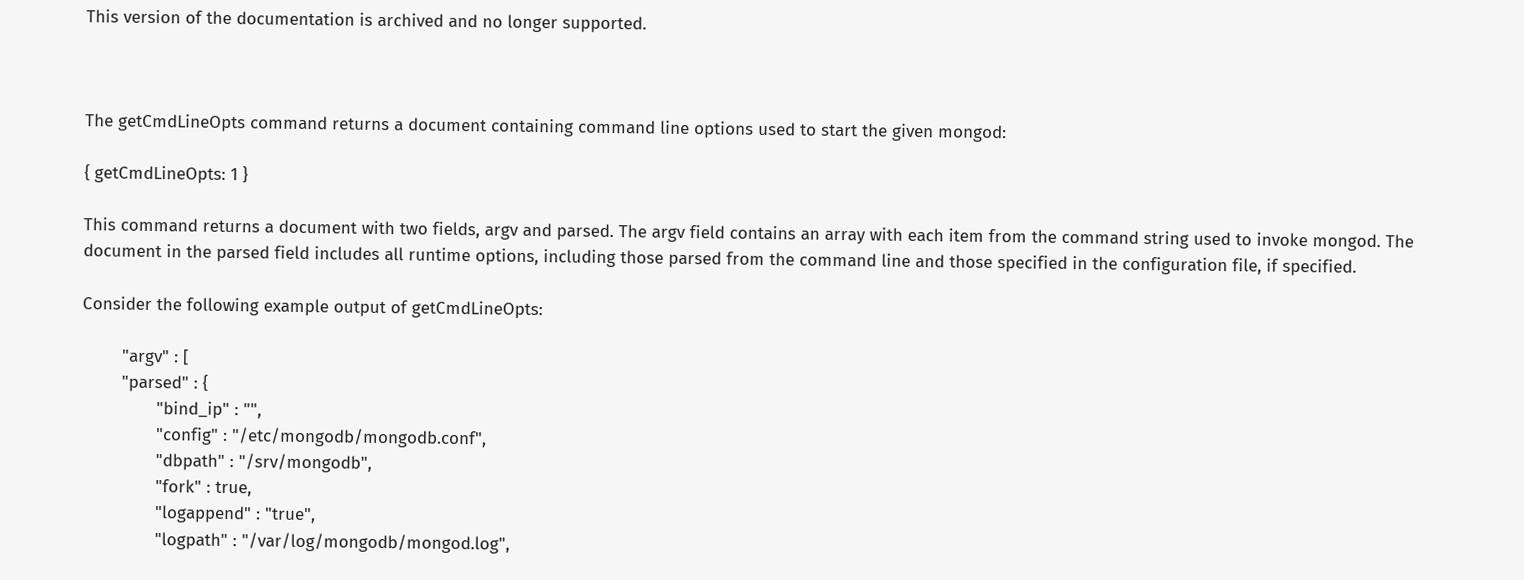This version of the documentation is archived and no longer supported.



The getCmdLineOpts command returns a document containing command line options used to start the given mongod:

{ getCmdLineOpts: 1 }

This command returns a document with two fields, argv and parsed. The argv field contains an array with each item from the command string used to invoke mongod. The document in the parsed field includes all runtime options, including those parsed from the command line and those specified in the configuration file, if specified.

Consider the following example output of getCmdLineOpts:

        "argv" : [
        "parsed" : {
               "bind_ip" : "",
               "config" : "/etc/mongodb/mongodb.conf",
               "dbpath" : "/srv/mongodb",
               "fork" : true,
               "logappend" : "true",
               "logpath" : "/var/log/mongodb/mongod.log",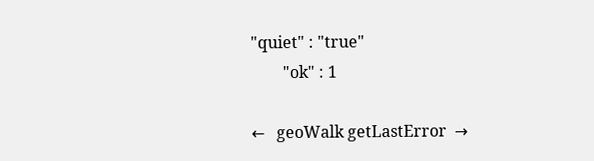"quiet" : "true"
        "ok" : 1

←   geoWalk getLastError  →